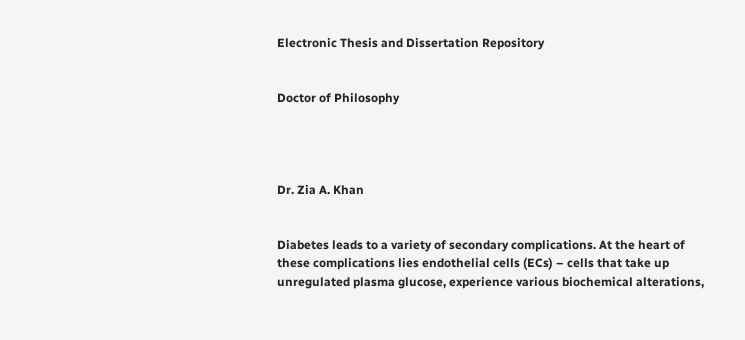Electronic Thesis and Dissertation Repository


Doctor of Philosophy




Dr. Zia A. Khan


Diabetes leads to a variety of secondary complications. At the heart of these complications lies endothelial cells (ECs) – cells that take up unregulated plasma glucose, experience various biochemical alterations,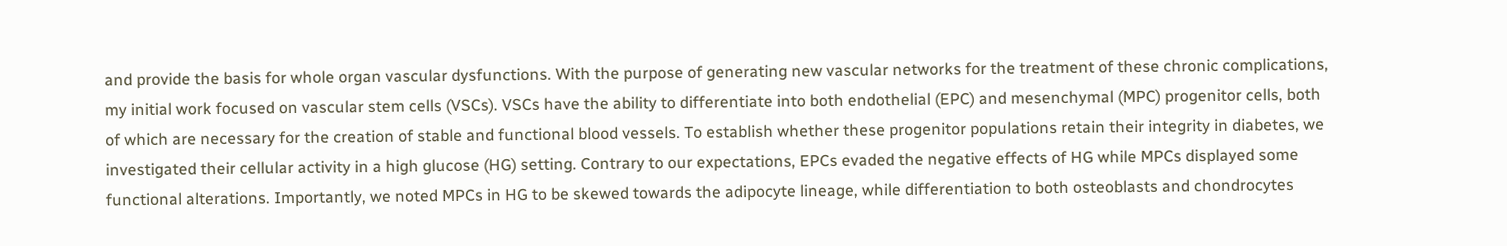and provide the basis for whole organ vascular dysfunctions. With the purpose of generating new vascular networks for the treatment of these chronic complications, my initial work focused on vascular stem cells (VSCs). VSCs have the ability to differentiate into both endothelial (EPC) and mesenchymal (MPC) progenitor cells, both of which are necessary for the creation of stable and functional blood vessels. To establish whether these progenitor populations retain their integrity in diabetes, we investigated their cellular activity in a high glucose (HG) setting. Contrary to our expectations, EPCs evaded the negative effects of HG while MPCs displayed some functional alterations. Importantly, we noted MPCs in HG to be skewed towards the adipocyte lineage, while differentiation to both osteoblasts and chondrocytes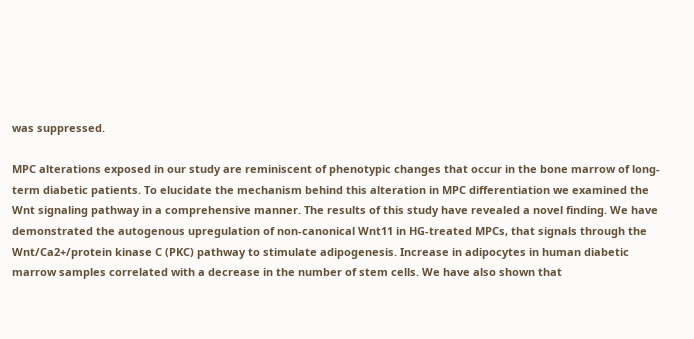was suppressed.

MPC alterations exposed in our study are reminiscent of phenotypic changes that occur in the bone marrow of long-term diabetic patients. To elucidate the mechanism behind this alteration in MPC differentiation we examined the Wnt signaling pathway in a comprehensive manner. The results of this study have revealed a novel finding. We have demonstrated the autogenous upregulation of non-canonical Wnt11 in HG-treated MPCs, that signals through the Wnt/Ca2+/protein kinase C (PKC) pathway to stimulate adipogenesis. Increase in adipocytes in human diabetic marrow samples correlated with a decrease in the number of stem cells. We have also shown that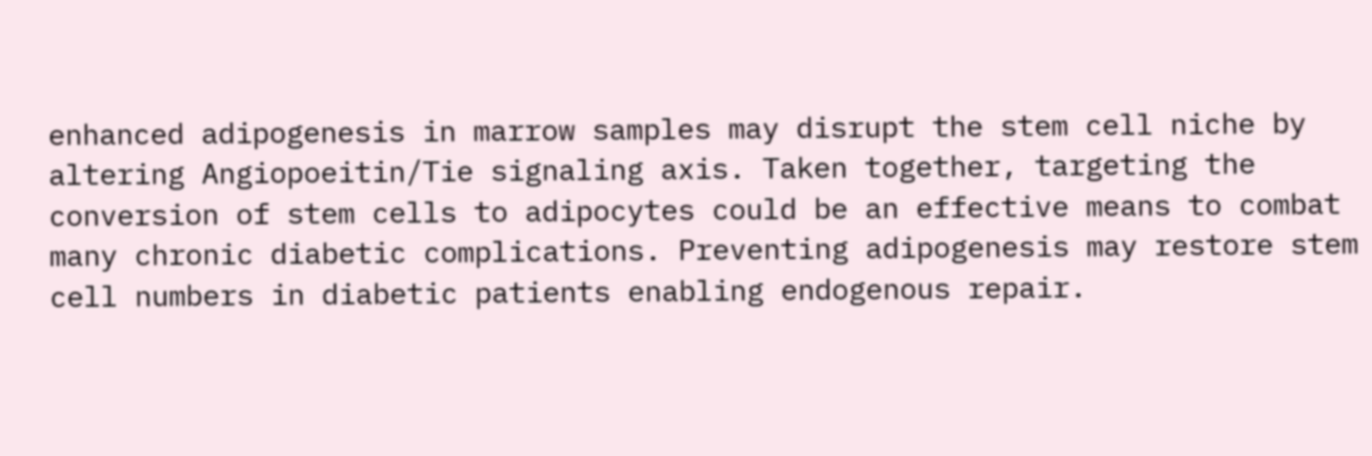enhanced adipogenesis in marrow samples may disrupt the stem cell niche by altering Angiopoeitin/Tie signaling axis. Taken together, targeting the conversion of stem cells to adipocytes could be an effective means to combat many chronic diabetic complications. Preventing adipogenesis may restore stem cell numbers in diabetic patients enabling endogenous repair.